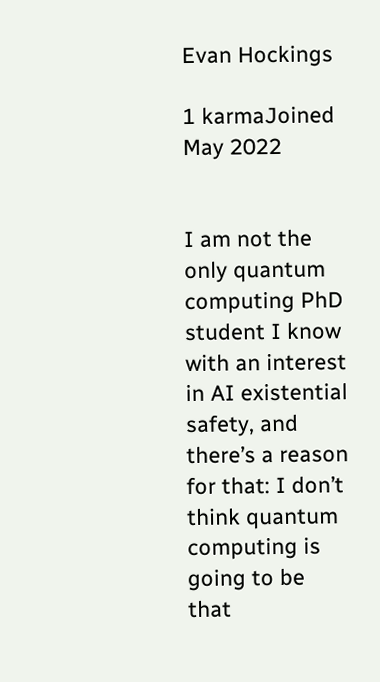Evan Hockings

1 karmaJoined May 2022


I am not the only quantum computing PhD student I know with an interest in AI existential safety, and there’s a reason for that: I don’t think quantum computing is going to be that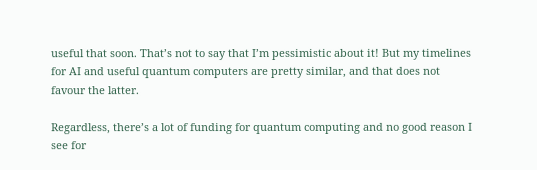useful that soon. That’s not to say that I’m pessimistic about it! But my timelines for AI and useful quantum computers are pretty similar, and that does not favour the latter.

Regardless, there’s a lot of funding for quantum computing and no good reason I see for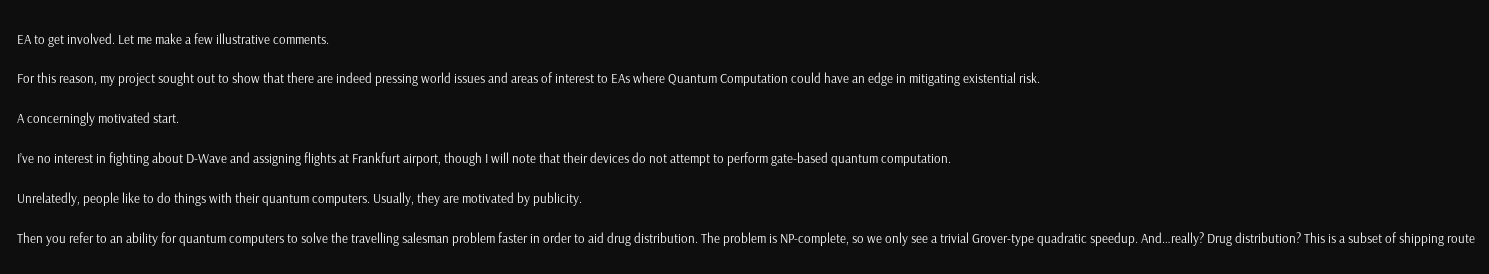EA to get involved. Let me make a few illustrative comments.

For this reason, my project sought out to show that there are indeed pressing world issues and areas of interest to EAs where Quantum Computation could have an edge in mitigating existential risk.

A concerningly motivated start.

I’ve no interest in fighting about D-Wave and assigning flights at Frankfurt airport, though I will note that their devices do not attempt to perform gate-based quantum computation.

Unrelatedly, people like to do things with their quantum computers. Usually, they are motivated by publicity.

Then you refer to an ability for quantum computers to solve the travelling salesman problem faster in order to aid drug distribution. The problem is NP-complete, so we only see a trivial Grover-type quadratic speedup. And…really? Drug distribution? This is a subset of shipping route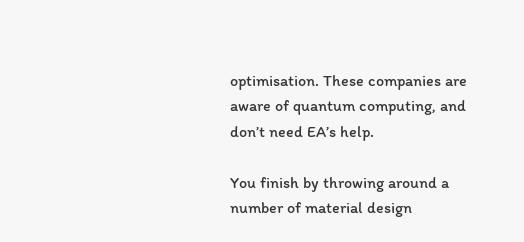optimisation. These companies are aware of quantum computing, and don’t need EA’s help.

You finish by throwing around a number of material design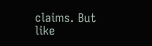claims. But like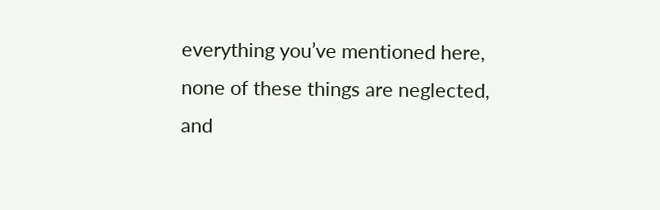everything you’ve mentioned here, none of these things are neglected, and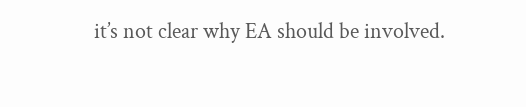it’s not clear why EA should be involved.